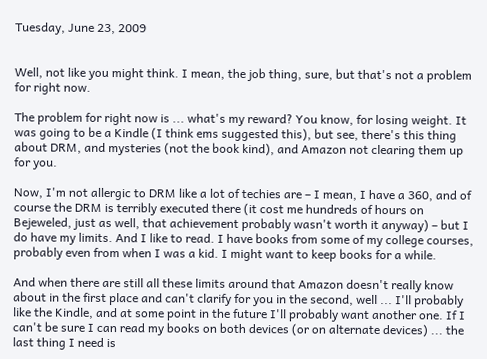Tuesday, June 23, 2009


Well, not like you might think. I mean, the job thing, sure, but that's not a problem for right now.

The problem for right now is ... what's my reward? You know, for losing weight. It was going to be a Kindle (I think ems suggested this), but see, there's this thing about DRM, and mysteries (not the book kind), and Amazon not clearing them up for you.

Now, I'm not allergic to DRM like a lot of techies are – I mean, I have a 360, and of course the DRM is terribly executed there (it cost me hundreds of hours on Bejeweled, just as well, that achievement probably wasn't worth it anyway) – but I do have my limits. And I like to read. I have books from some of my college courses, probably even from when I was a kid. I might want to keep books for a while.

And when there are still all these limits around that Amazon doesn't really know about in the first place and can't clarify for you in the second, well ... I'll probably like the Kindle, and at some point in the future I'll probably want another one. If I can't be sure I can read my books on both devices (or on alternate devices) ... the last thing I need is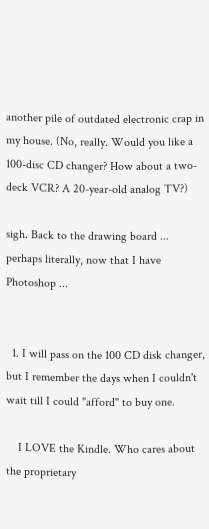another pile of outdated electronic crap in my house. (No, really. Would you like a 100-disc CD changer? How about a two-deck VCR? A 20-year-old analog TV?)

sigh. Back to the drawing board ... perhaps literally, now that I have Photoshop ...


  1. I will pass on the 100 CD disk changer, but I remember the days when I couldn't wait till I could "afford" to buy one.

    I LOVE the Kindle. Who cares about the proprietary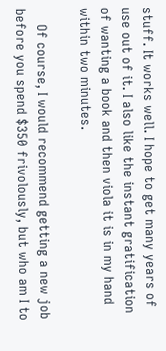stuff. It works well. I hope to get many years of use out of it. I also like the instant gratification of wanting a book and then viola it is in my hand within two minutes.

    Of course, I would recommend getting a new job before you spend $350 frivolously, but who am I to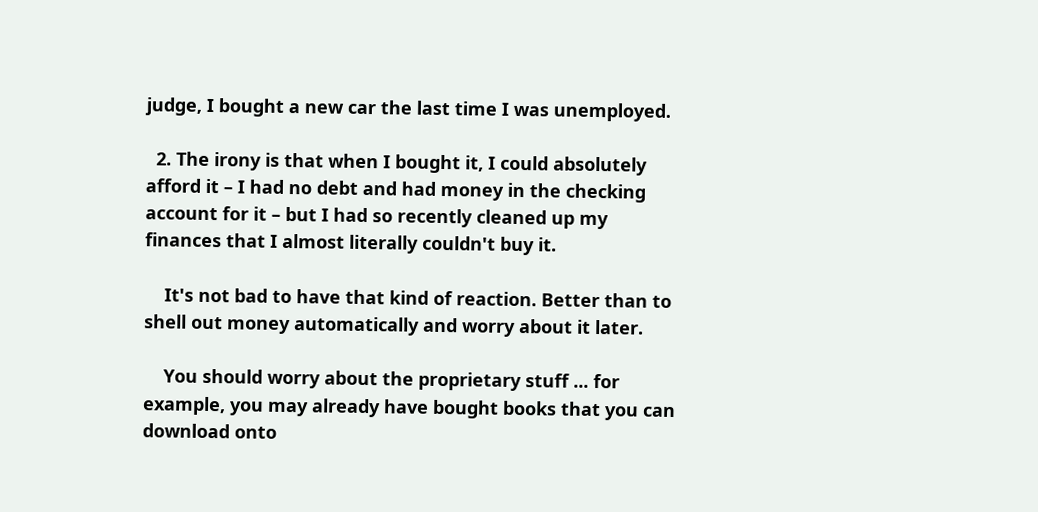judge, I bought a new car the last time I was unemployed.

  2. The irony is that when I bought it, I could absolutely afford it – I had no debt and had money in the checking account for it – but I had so recently cleaned up my finances that I almost literally couldn't buy it.

    It's not bad to have that kind of reaction. Better than to shell out money automatically and worry about it later.

    You should worry about the proprietary stuff ... for example, you may already have bought books that you can download onto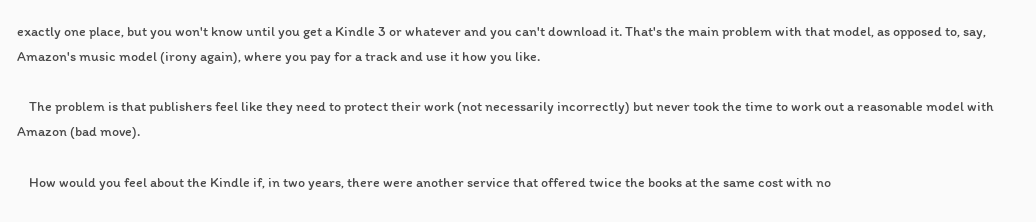exactly one place, but you won't know until you get a Kindle 3 or whatever and you can't download it. That's the main problem with that model, as opposed to, say, Amazon's music model (irony again), where you pay for a track and use it how you like.

    The problem is that publishers feel like they need to protect their work (not necessarily incorrectly) but never took the time to work out a reasonable model with Amazon (bad move).

    How would you feel about the Kindle if, in two years, there were another service that offered twice the books at the same cost with no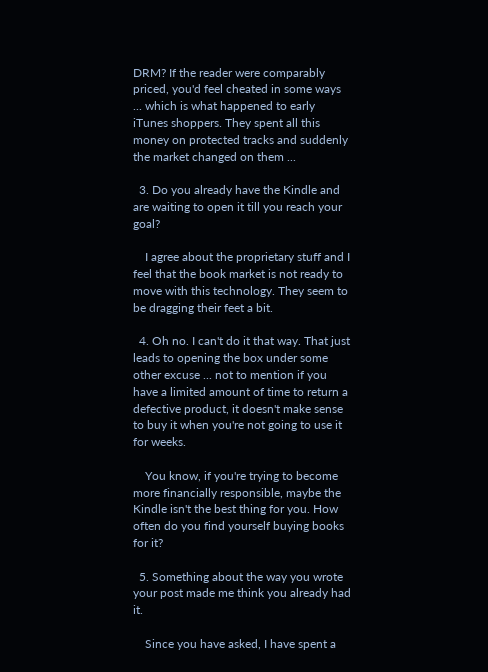DRM? If the reader were comparably priced, you'd feel cheated in some ways ... which is what happened to early iTunes shoppers. They spent all this money on protected tracks and suddenly the market changed on them ...

  3. Do you already have the Kindle and are waiting to open it till you reach your goal?

    I agree about the proprietary stuff and I feel that the book market is not ready to move with this technology. They seem to be dragging their feet a bit.

  4. Oh no. I can't do it that way. That just leads to opening the box under some other excuse ... not to mention if you have a limited amount of time to return a defective product, it doesn't make sense to buy it when you're not going to use it for weeks.

    You know, if you're trying to become more financially responsible, maybe the Kindle isn't the best thing for you. How often do you find yourself buying books for it?

  5. Something about the way you wrote your post made me think you already had it.

    Since you have asked, I have spent a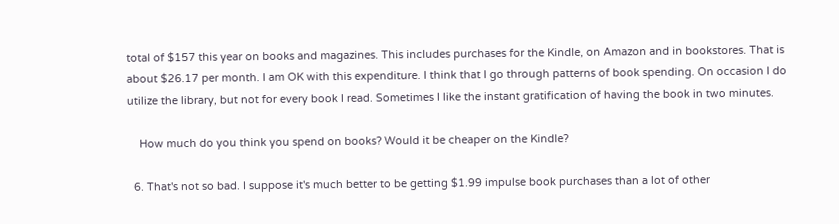total of $157 this year on books and magazines. This includes purchases for the Kindle, on Amazon and in bookstores. That is about $26.17 per month. I am OK with this expenditure. I think that I go through patterns of book spending. On occasion I do utilize the library, but not for every book I read. Sometimes I like the instant gratification of having the book in two minutes.

    How much do you think you spend on books? Would it be cheaper on the Kindle?

  6. That's not so bad. I suppose it's much better to be getting $1.99 impulse book purchases than a lot of other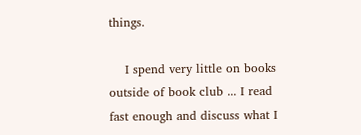things.

    I spend very little on books outside of book club ... I read fast enough and discuss what I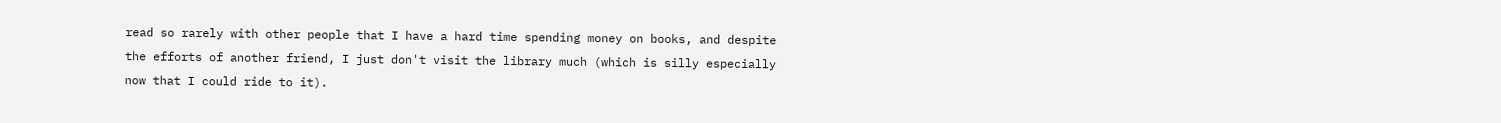read so rarely with other people that I have a hard time spending money on books, and despite the efforts of another friend, I just don't visit the library much (which is silly especially now that I could ride to it).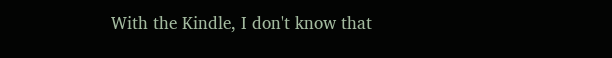With the Kindle, I don't know that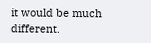it would be much different.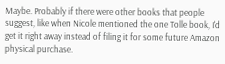Maybe. Probably if there were other books that people suggest, like when Nicole mentioned the one Tolle book, I'd get it right away instead of filing it for some future Amazon physical purchase.